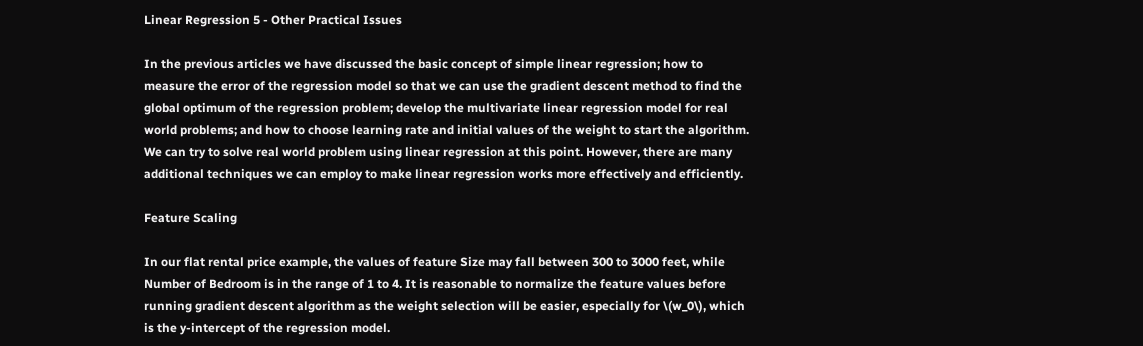Linear Regression 5 - Other Practical Issues

In the previous articles we have discussed the basic concept of simple linear regression; how to measure the error of the regression model so that we can use the gradient descent method to find the global optimum of the regression problem; develop the multivariate linear regression model for real world problems; and how to choose learning rate and initial values of the weight to start the algorithm. We can try to solve real world problem using linear regression at this point. However, there are many additional techniques we can employ to make linear regression works more effectively and efficiently.

Feature Scaling

In our flat rental price example, the values of feature Size may fall between 300 to 3000 feet, while Number of Bedroom is in the range of 1 to 4. It is reasonable to normalize the feature values before running gradient descent algorithm as the weight selection will be easier, especially for \(w_0\), which is the y-intercept of the regression model.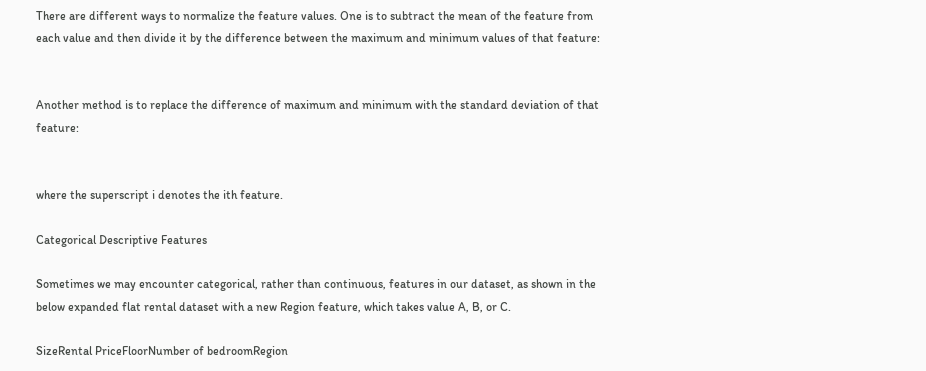There are different ways to normalize the feature values. One is to subtract the mean of the feature from each value and then divide it by the difference between the maximum and minimum values of that feature:


Another method is to replace the difference of maximum and minimum with the standard deviation of that feature:


where the superscript i denotes the ith feature.

Categorical Descriptive Features

Sometimes we may encounter categorical, rather than continuous, features in our dataset, as shown in the below expanded flat rental dataset with a new Region feature, which takes value A, B, or C.

SizeRental PriceFloorNumber of bedroomRegion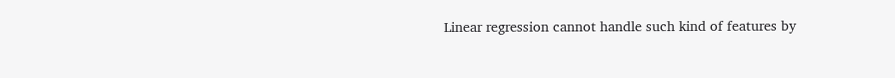Linear regression cannot handle such kind of features by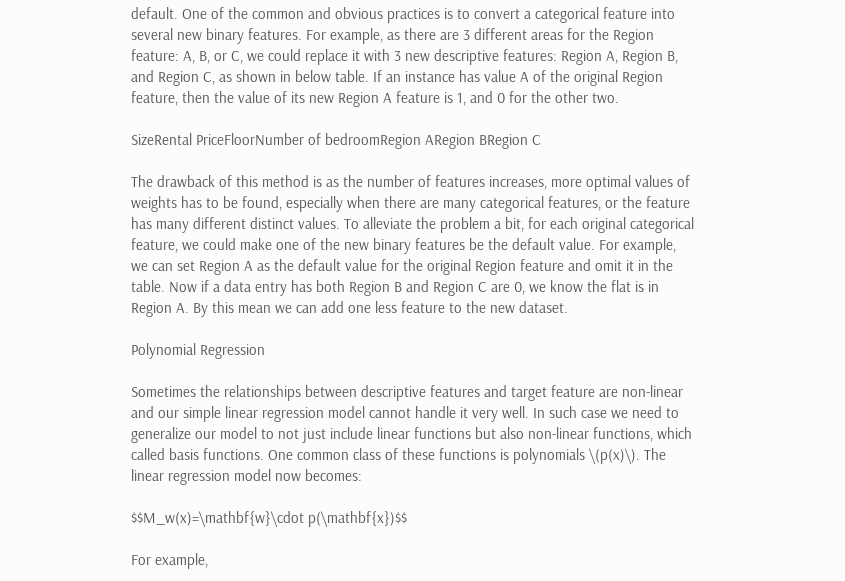default. One of the common and obvious practices is to convert a categorical feature into several new binary features. For example, as there are 3 different areas for the Region feature: A, B, or C, we could replace it with 3 new descriptive features: Region A, Region B, and Region C, as shown in below table. If an instance has value A of the original Region feature, then the value of its new Region A feature is 1, and 0 for the other two.

SizeRental PriceFloorNumber of bedroomRegion ARegion BRegion C

The drawback of this method is as the number of features increases, more optimal values of weights has to be found, especially when there are many categorical features, or the feature has many different distinct values. To alleviate the problem a bit, for each original categorical feature, we could make one of the new binary features be the default value. For example, we can set Region A as the default value for the original Region feature and omit it in the table. Now if a data entry has both Region B and Region C are 0, we know the flat is in Region A. By this mean we can add one less feature to the new dataset.

Polynomial Regression

Sometimes the relationships between descriptive features and target feature are non-linear and our simple linear regression model cannot handle it very well. In such case we need to generalize our model to not just include linear functions but also non-linear functions, which called basis functions. One common class of these functions is polynomials \(p(x)\). The linear regression model now becomes:

$$M_w(x)=\mathbf{w}\cdot p(\mathbf{x})$$

For example,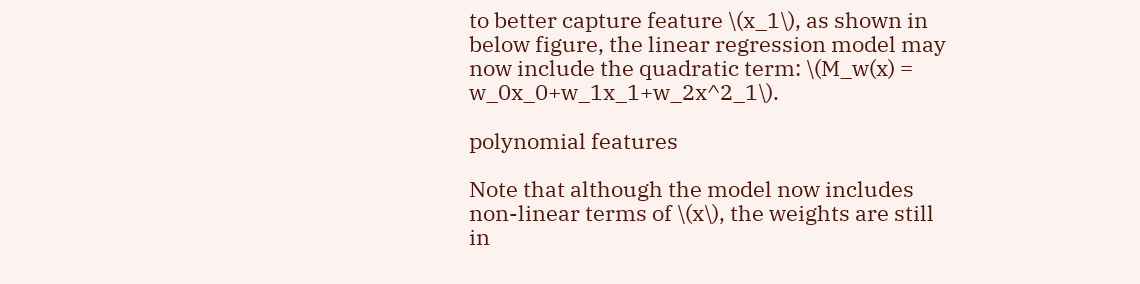to better capture feature \(x_1\), as shown in below figure, the linear regression model may now include the quadratic term: \(M_w(x) = w_0x_0+w_1x_1+w_2x^2_1\).

polynomial features

Note that although the model now includes non-linear terms of \(x\), the weights are still in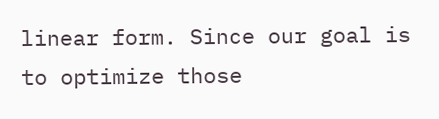linear form. Since our goal is to optimize those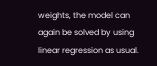weights, the model can again be solved by using linear regression as usual.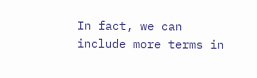In fact, we can include more terms in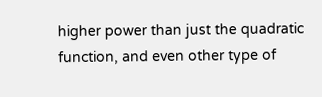higher power than just the quadratic function, and even other type of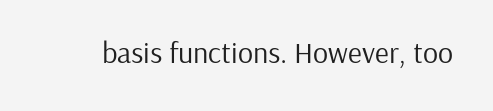basis functions. However, too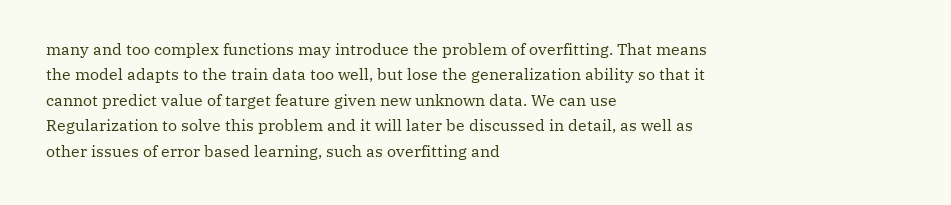many and too complex functions may introduce the problem of overfitting. That means the model adapts to the train data too well, but lose the generalization ability so that it cannot predict value of target feature given new unknown data. We can use Regularization to solve this problem and it will later be discussed in detail, as well as other issues of error based learning, such as overfitting and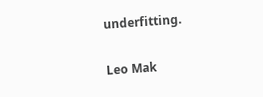underfitting.

Leo Mak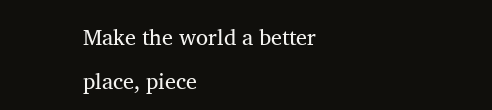Make the world a better place, piece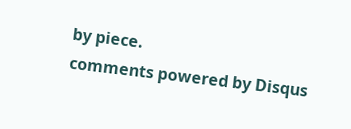by piece.
comments powered by Disqus